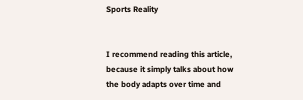Sports Reality


I recommend reading this article, because it simply talks about how the body adapts over time and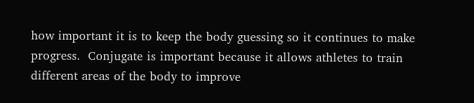how important it is to keep the body guessing so it continues to make progress.  Conjugate is important because it allows athletes to train different areas of the body to improve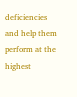deficiencies and help them perform at the highest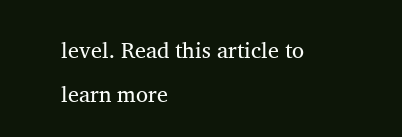level. Read this article to learn more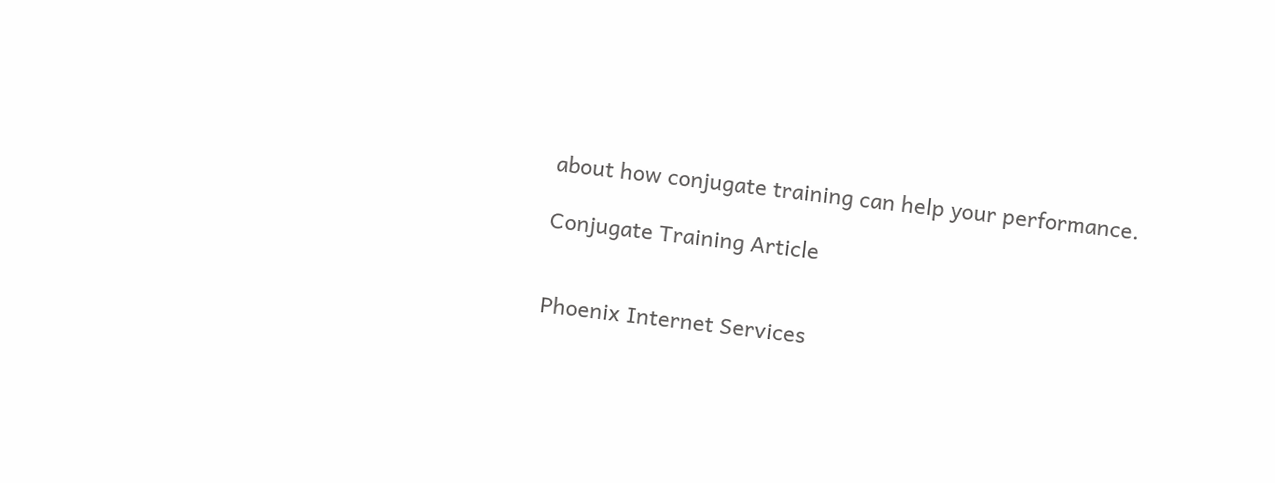about how conjugate training can help your performance.

Conjugate Training Article


Phoenix Internet Services